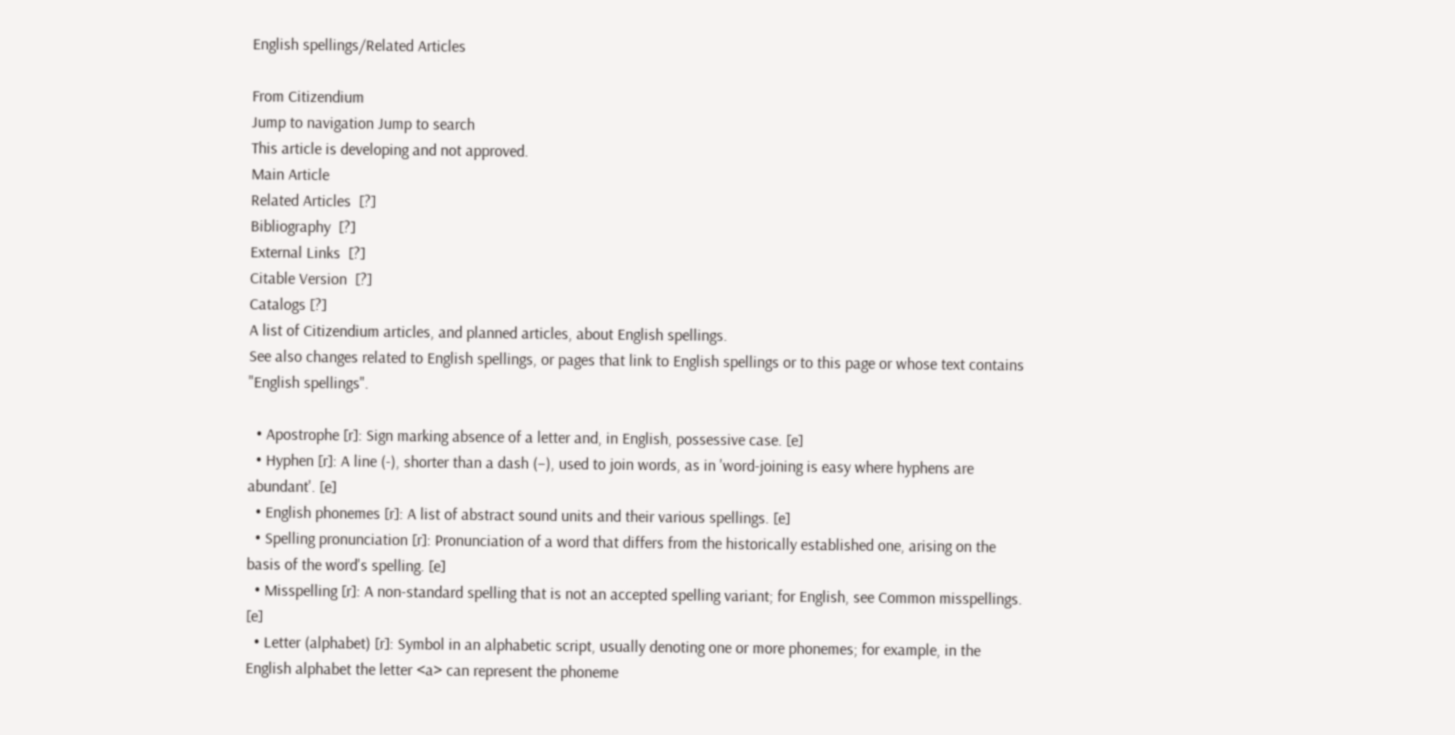English spellings/Related Articles

From Citizendium
Jump to navigation Jump to search
This article is developing and not approved.
Main Article
Related Articles  [?]
Bibliography  [?]
External Links  [?]
Citable Version  [?]
Catalogs [?]
A list of Citizendium articles, and planned articles, about English spellings.
See also changes related to English spellings, or pages that link to English spellings or to this page or whose text contains "English spellings".

  • Apostrophe [r]: Sign marking absence of a letter and, in English, possessive case. [e]
  • Hyphen [r]: A line (-), shorter than a dash (–), used to join words, as in 'word-joining is easy where hyphens are abundant'. [e]
  • English phonemes [r]: A list of abstract sound units and their various spellings. [e]
  • Spelling pronunciation [r]: Pronunciation of a word that differs from the historically established one, arising on the basis of the word's spelling. [e]
  • Misspelling [r]: A non-standard spelling that is not an accepted spelling variant; for English, see Common misspellings. [e]
  • Letter (alphabet) [r]: Symbol in an alphabetic script, usually denoting one or more phonemes; for example, in the English alphabet the letter <a> can represent the phoneme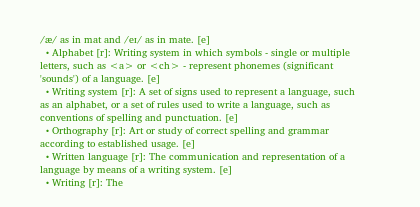/æ/ as in mat and /eɪ/ as in mate. [e]
  • Alphabet [r]: Writing system in which symbols - single or multiple letters, such as <a> or <ch> - represent phonemes (significant 'sounds') of a language. [e]
  • Writing system [r]: A set of signs used to represent a language, such as an alphabet, or a set of rules used to write a language, such as conventions of spelling and punctuation. [e]
  • Orthography [r]: Art or study of correct spelling and grammar according to established usage. [e]
  • Written language [r]: The communication and representation of a language by means of a writing system. [e]
  • Writing [r]: The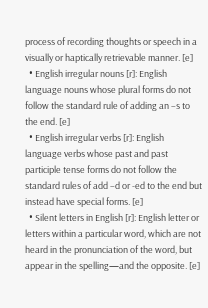process of recording thoughts or speech in a visually or haptically retrievable manner. [e]
  • English irregular nouns [r]: English language nouns whose plural forms do not follow the standard rule of adding an –s to the end. [e]
  • English irregular verbs [r]: English language verbs whose past and past participle tense forms do not follow the standard rules of add –d or -ed to the end but instead have special forms. [e]
  • Silent letters in English [r]: English letter or letters within a particular word, which are not heard in the pronunciation of the word, but appear in the spelling—and the opposite. [e]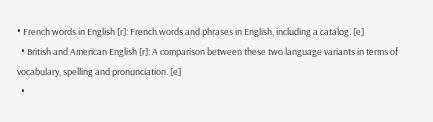• French words in English [r]: French words and phrases in English, including a catalog. [e]
  • British and American English [r]: A comparison between these two language variants in terms of vocabulary, spelling and pronunciation. [e]
  •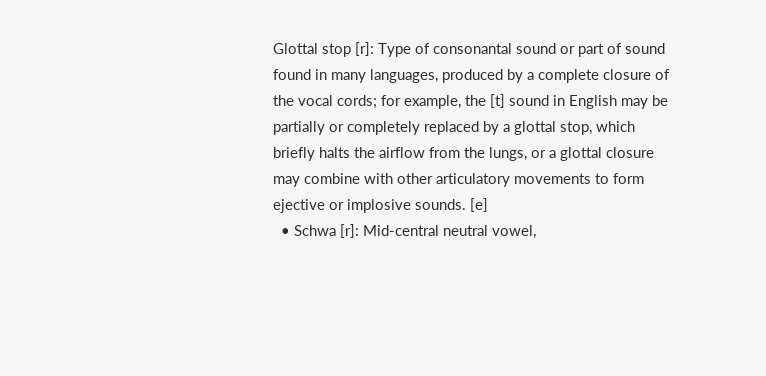Glottal stop [r]: Type of consonantal sound or part of sound found in many languages, produced by a complete closure of the vocal cords; for example, the [t] sound in English may be partially or completely replaced by a glottal stop, which briefly halts the airflow from the lungs, or a glottal closure may combine with other articulatory movements to form ejective or implosive sounds. [e]
  • Schwa [r]: Mid-central neutral vowel,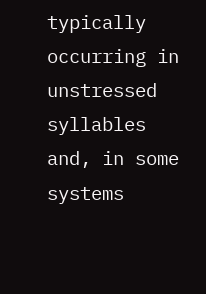typically occurring in unstressed syllables and, in some systems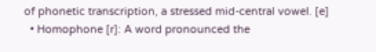of phonetic transcription, a stressed mid-central vowel. [e]
  • Homophone [r]: A word pronounced the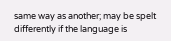same way as another; may be spelt differently if the language is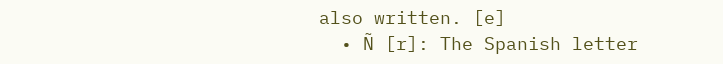also written. [e]
  • Ñ [r]: The Spanish letter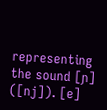representing the sound [ɲ] ([nj]). [e]